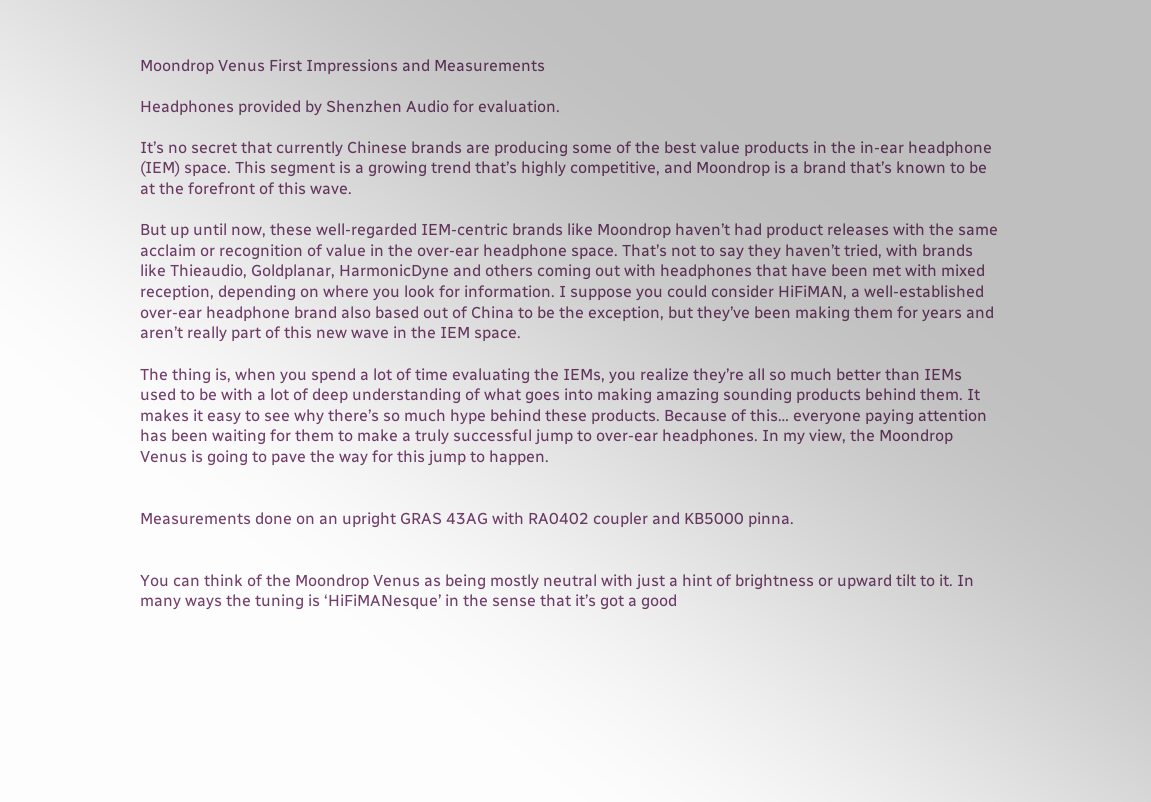Moondrop Venus First Impressions and Measurements

Headphones provided by Shenzhen Audio for evaluation.

It’s no secret that currently Chinese brands are producing some of the best value products in the in-ear headphone (IEM) space. This segment is a growing trend that’s highly competitive, and Moondrop is a brand that’s known to be at the forefront of this wave.

But up until now, these well-regarded IEM-centric brands like Moondrop haven’t had product releases with the same acclaim or recognition of value in the over-ear headphone space. That’s not to say they haven’t tried, with brands like Thieaudio, Goldplanar, HarmonicDyne and others coming out with headphones that have been met with mixed reception, depending on where you look for information. I suppose you could consider HiFiMAN, a well-established over-ear headphone brand also based out of China to be the exception, but they’ve been making them for years and aren’t really part of this new wave in the IEM space.

The thing is, when you spend a lot of time evaluating the IEMs, you realize they’re all so much better than IEMs used to be with a lot of deep understanding of what goes into making amazing sounding products behind them. It makes it easy to see why there’s so much hype behind these products. Because of this… everyone paying attention has been waiting for them to make a truly successful jump to over-ear headphones. In my view, the Moondrop Venus is going to pave the way for this jump to happen.


Measurements done on an upright GRAS 43AG with RA0402 coupler and KB5000 pinna.


You can think of the Moondrop Venus as being mostly neutral with just a hint of brightness or upward tilt to it. In many ways the tuning is ‘HiFiMANesque’ in the sense that it’s got a good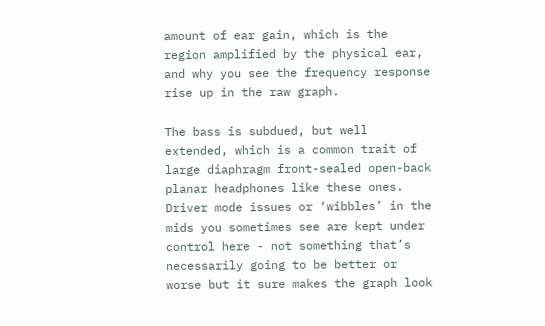amount of ear gain, which is the region amplified by the physical ear, and why you see the frequency response rise up in the raw graph.

The bass is subdued, but well extended, which is a common trait of large diaphragm front-sealed open-back planar headphones like these ones. Driver mode issues or ‘wibbles’ in the mids you sometimes see are kept under control here - not something that’s necessarily going to be better or worse but it sure makes the graph look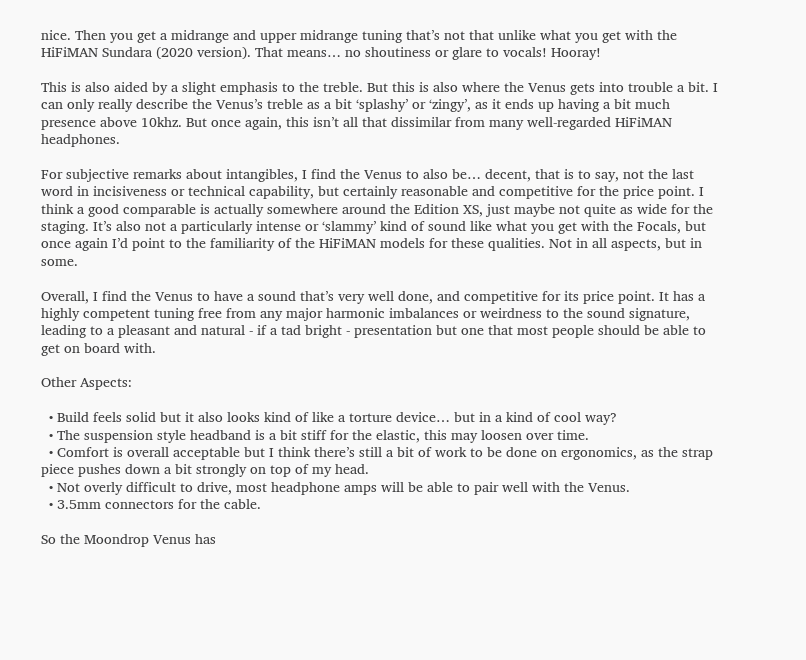nice. Then you get a midrange and upper midrange tuning that’s not that unlike what you get with the HiFiMAN Sundara (2020 version). That means… no shoutiness or glare to vocals! Hooray!

This is also aided by a slight emphasis to the treble. But this is also where the Venus gets into trouble a bit. I can only really describe the Venus’s treble as a bit ‘splashy’ or ‘zingy’, as it ends up having a bit much presence above 10khz. But once again, this isn’t all that dissimilar from many well-regarded HiFiMAN headphones.

For subjective remarks about intangibles, I find the Venus to also be… decent, that is to say, not the last word in incisiveness or technical capability, but certainly reasonable and competitive for the price point. I think a good comparable is actually somewhere around the Edition XS, just maybe not quite as wide for the staging. It’s also not a particularly intense or ‘slammy’ kind of sound like what you get with the Focals, but once again I’d point to the familiarity of the HiFiMAN models for these qualities. Not in all aspects, but in some.

Overall, I find the Venus to have a sound that’s very well done, and competitive for its price point. It has a highly competent tuning free from any major harmonic imbalances or weirdness to the sound signature, leading to a pleasant and natural - if a tad bright - presentation but one that most people should be able to get on board with.

Other Aspects:

  • Build feels solid but it also looks kind of like a torture device… but in a kind of cool way?
  • The suspension style headband is a bit stiff for the elastic, this may loosen over time.
  • Comfort is overall acceptable but I think there’s still a bit of work to be done on ergonomics, as the strap piece pushes down a bit strongly on top of my head.
  • Not overly difficult to drive, most headphone amps will be able to pair well with the Venus.
  • 3.5mm connectors for the cable.

So the Moondrop Venus has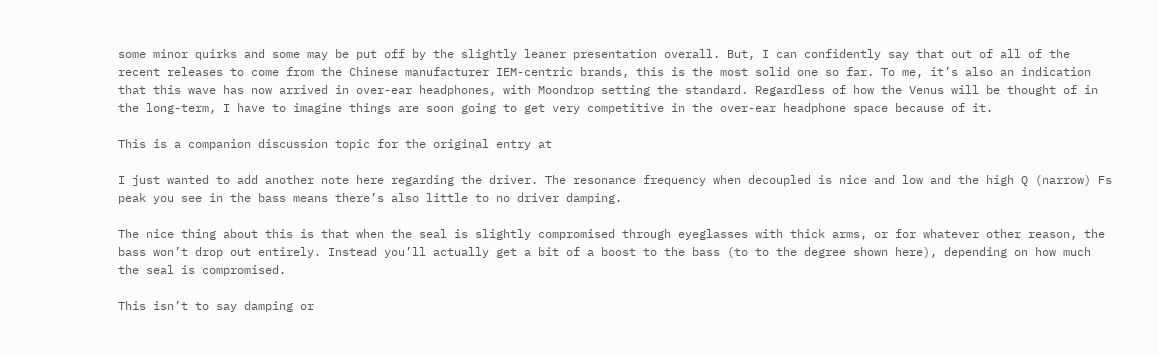some minor quirks and some may be put off by the slightly leaner presentation overall. But, I can confidently say that out of all of the recent releases to come from the Chinese manufacturer IEM-centric brands, this is the most solid one so far. To me, it’s also an indication that this wave has now arrived in over-ear headphones, with Moondrop setting the standard. Regardless of how the Venus will be thought of in the long-term, I have to imagine things are soon going to get very competitive in the over-ear headphone space because of it.

This is a companion discussion topic for the original entry at

I just wanted to add another note here regarding the driver. The resonance frequency when decoupled is nice and low and the high Q (narrow) Fs peak you see in the bass means there’s also little to no driver damping.

The nice thing about this is that when the seal is slightly compromised through eyeglasses with thick arms, or for whatever other reason, the bass won’t drop out entirely. Instead you’ll actually get a bit of a boost to the bass (to to the degree shown here), depending on how much the seal is compromised.

This isn’t to say damping or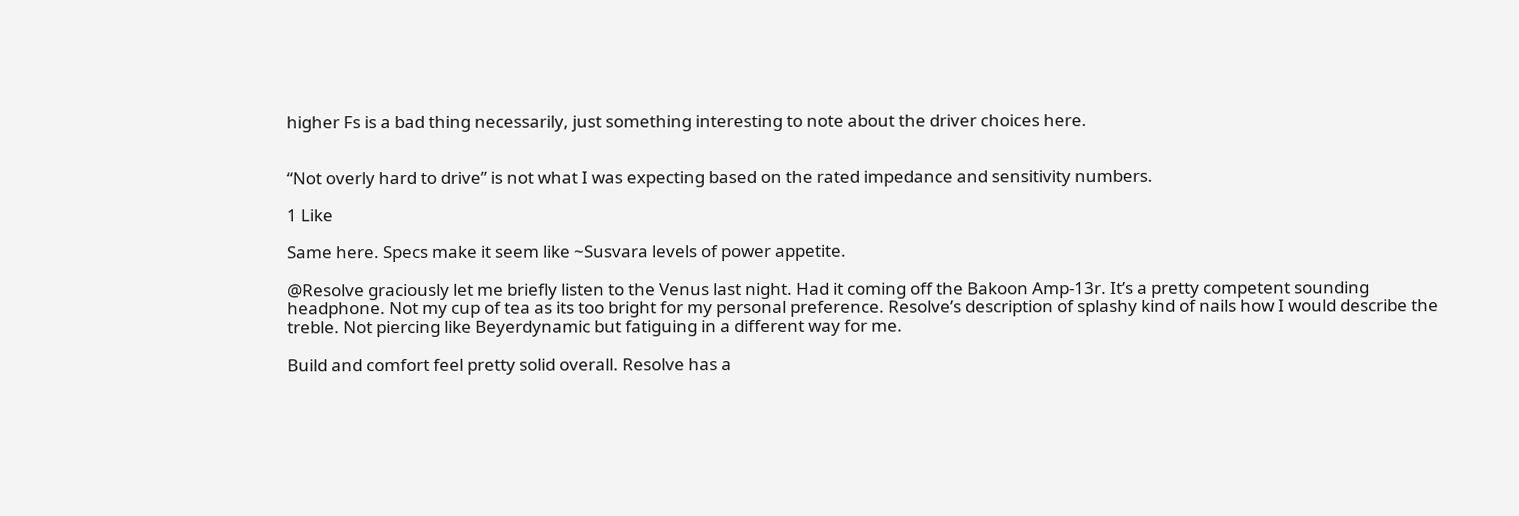higher Fs is a bad thing necessarily, just something interesting to note about the driver choices here.


“Not overly hard to drive” is not what I was expecting based on the rated impedance and sensitivity numbers.

1 Like

Same here. Specs make it seem like ~Susvara levels of power appetite.

@Resolve graciously let me briefly listen to the Venus last night. Had it coming off the Bakoon Amp-13r. It’s a pretty competent sounding headphone. Not my cup of tea as its too bright for my personal preference. Resolve’s description of splashy kind of nails how I would describe the treble. Not piercing like Beyerdynamic but fatiguing in a different way for me.

Build and comfort feel pretty solid overall. Resolve has a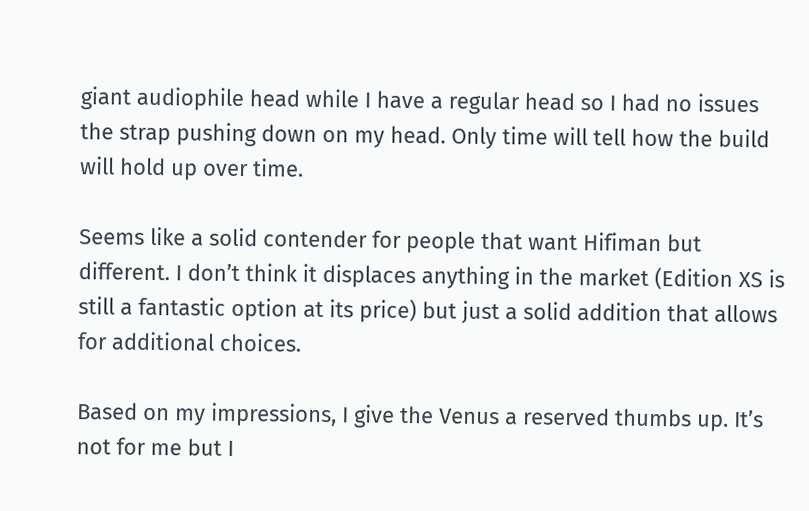giant audiophile head while I have a regular head so I had no issues the strap pushing down on my head. Only time will tell how the build will hold up over time.

Seems like a solid contender for people that want Hifiman but different. I don’t think it displaces anything in the market (Edition XS is still a fantastic option at its price) but just a solid addition that allows for additional choices.

Based on my impressions, I give the Venus a reserved thumbs up. It’s not for me but I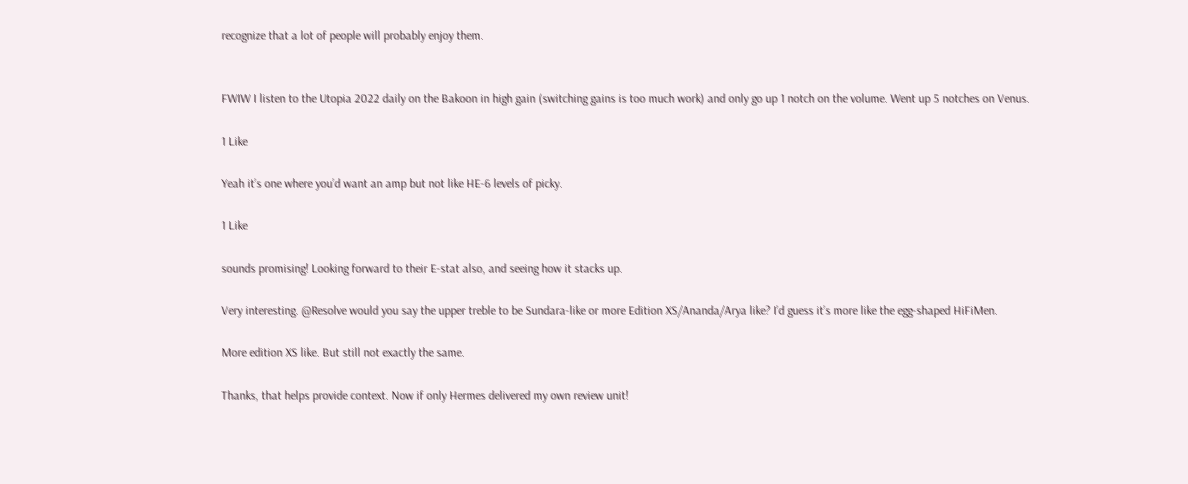recognize that a lot of people will probably enjoy them.


FWIW I listen to the Utopia 2022 daily on the Bakoon in high gain (switching gains is too much work) and only go up 1 notch on the volume. Went up 5 notches on Venus.

1 Like

Yeah it’s one where you’d want an amp but not like HE-6 levels of picky.

1 Like

sounds promising! Looking forward to their E-stat also, and seeing how it stacks up.

Very interesting. @Resolve would you say the upper treble to be Sundara-like or more Edition XS/Ananda/Arya like? I’d guess it’s more like the egg-shaped HiFiMen.

More edition XS like. But still not exactly the same.

Thanks, that helps provide context. Now if only Hermes delivered my own review unit!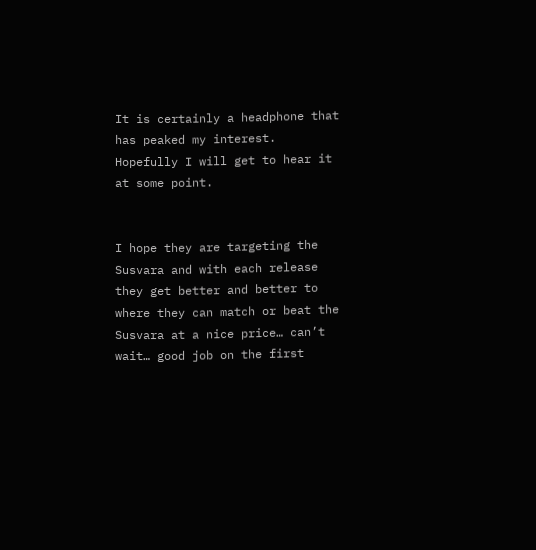It is certainly a headphone that has peaked my interest. Hopefully I will get to hear it at some point.


I hope they are targeting the Susvara and with each release they get better and better to where they can match or beat the Susvara at a nice price… can’t wait… good job on the first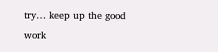try… keep up the good work